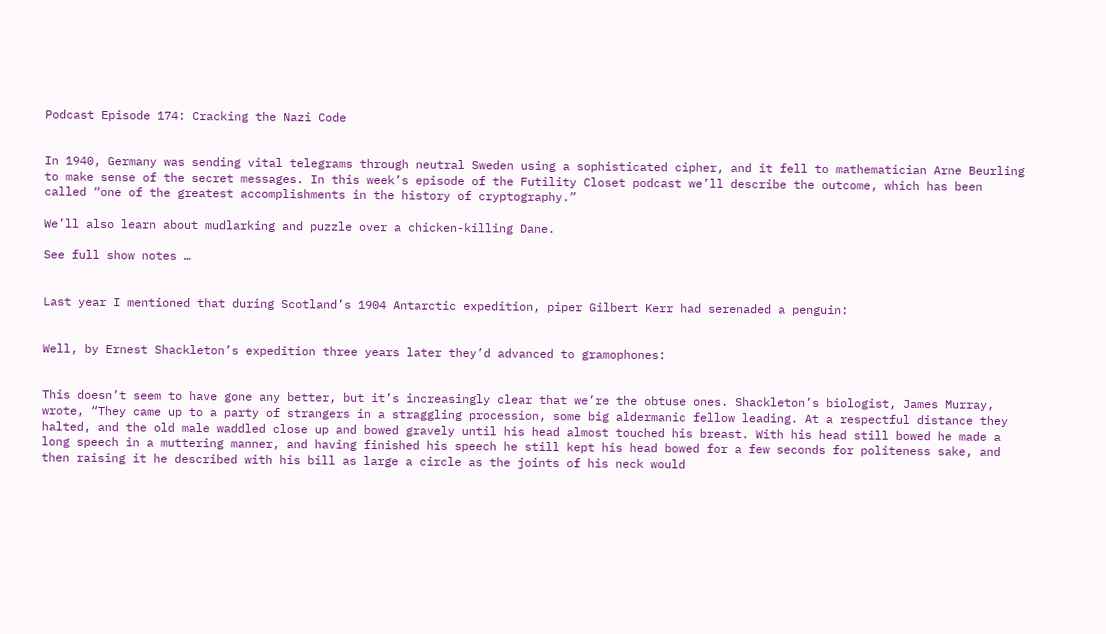Podcast Episode 174: Cracking the Nazi Code


In 1940, Germany was sending vital telegrams through neutral Sweden using a sophisticated cipher, and it fell to mathematician Arne Beurling to make sense of the secret messages. In this week’s episode of the Futility Closet podcast we’ll describe the outcome, which has been called “one of the greatest accomplishments in the history of cryptography.”

We’ll also learn about mudlarking and puzzle over a chicken-killing Dane.

See full show notes …


Last year I mentioned that during Scotland’s 1904 Antarctic expedition, piper Gilbert Kerr had serenaded a penguin:


Well, by Ernest Shackleton’s expedition three years later they’d advanced to gramophones:


This doesn’t seem to have gone any better, but it’s increasingly clear that we’re the obtuse ones. Shackleton’s biologist, James Murray, wrote, “They came up to a party of strangers in a straggling procession, some big aldermanic fellow leading. At a respectful distance they halted, and the old male waddled close up and bowed gravely until his head almost touched his breast. With his head still bowed he made a long speech in a muttering manner, and having finished his speech he still kept his head bowed for a few seconds for politeness sake, and then raising it he described with his bill as large a circle as the joints of his neck would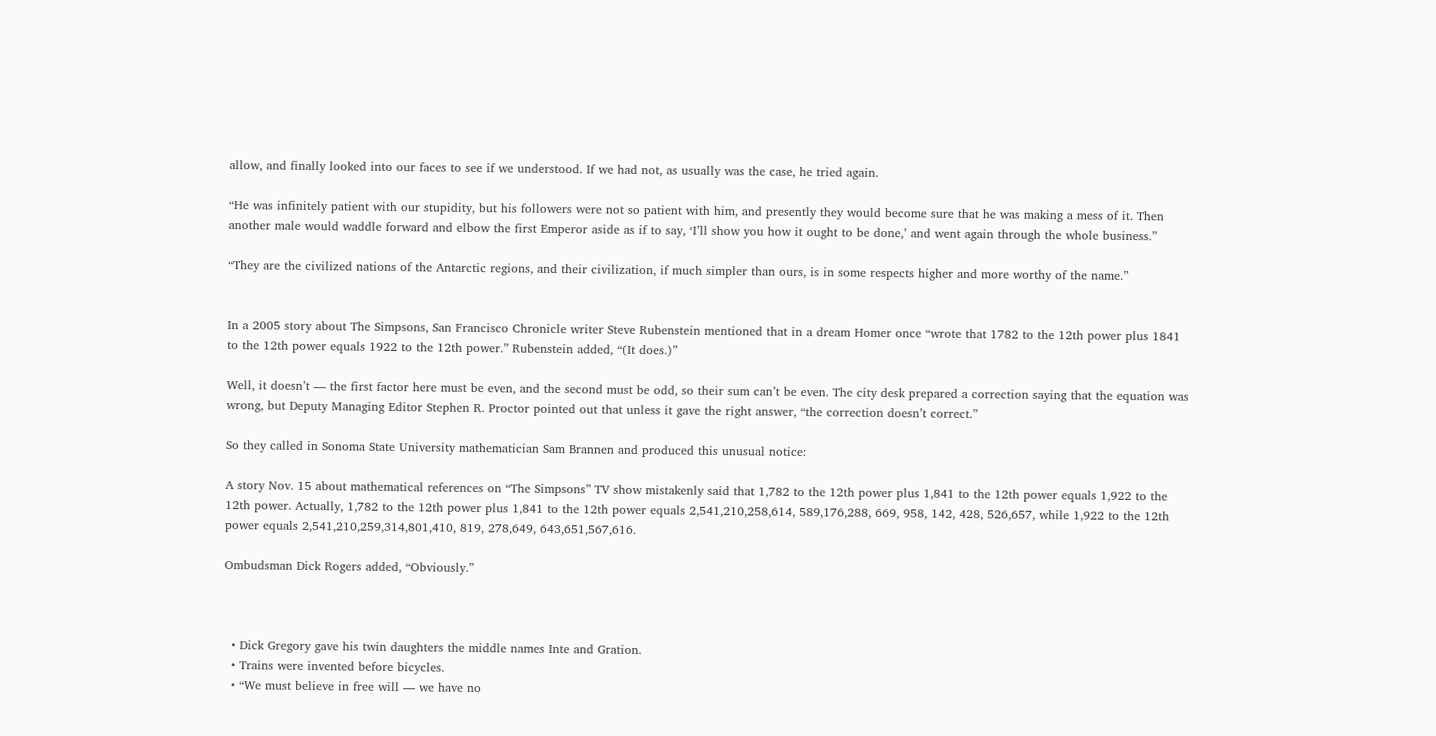allow, and finally looked into our faces to see if we understood. If we had not, as usually was the case, he tried again.

“He was infinitely patient with our stupidity, but his followers were not so patient with him, and presently they would become sure that he was making a mess of it. Then another male would waddle forward and elbow the first Emperor aside as if to say, ‘I’ll show you how it ought to be done,’ and went again through the whole business.”

“They are the civilized nations of the Antarctic regions, and their civilization, if much simpler than ours, is in some respects higher and more worthy of the name.”


In a 2005 story about The Simpsons, San Francisco Chronicle writer Steve Rubenstein mentioned that in a dream Homer once “wrote that 1782 to the 12th power plus 1841 to the 12th power equals 1922 to the 12th power.” Rubenstein added, “(It does.)”

Well, it doesn’t — the first factor here must be even, and the second must be odd, so their sum can’t be even. The city desk prepared a correction saying that the equation was wrong, but Deputy Managing Editor Stephen R. Proctor pointed out that unless it gave the right answer, “the correction doesn’t correct.”

So they called in Sonoma State University mathematician Sam Brannen and produced this unusual notice:

A story Nov. 15 about mathematical references on “The Simpsons” TV show mistakenly said that 1,782 to the 12th power plus 1,841 to the 12th power equals 1,922 to the 12th power. Actually, 1,782 to the 12th power plus 1,841 to the 12th power equals 2,541,210,258,614, 589,176,288, 669, 958, 142, 428, 526,657, while 1,922 to the 12th power equals 2,541,210,259,314,801,410, 819, 278,649, 643,651,567,616.

Ombudsman Dick Rogers added, “Obviously.”



  • Dick Gregory gave his twin daughters the middle names Inte and Gration.
  • Trains were invented before bicycles.
  • “We must believe in free will — we have no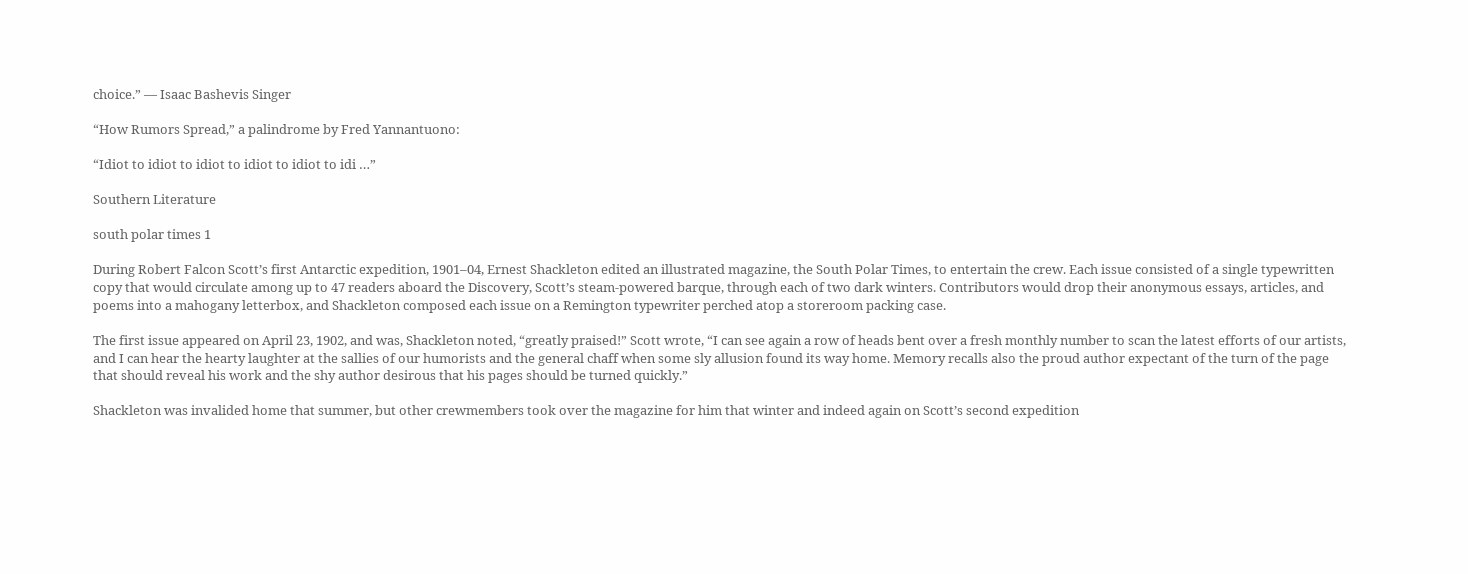choice.” — Isaac Bashevis Singer

“How Rumors Spread,” a palindrome by Fred Yannantuono:

“Idiot to idiot to idiot to idiot to idiot to idi …”

Southern Literature

south polar times 1

During Robert Falcon Scott’s first Antarctic expedition, 1901–04, Ernest Shackleton edited an illustrated magazine, the South Polar Times, to entertain the crew. Each issue consisted of a single typewritten copy that would circulate among up to 47 readers aboard the Discovery, Scott’s steam-powered barque, through each of two dark winters. Contributors would drop their anonymous essays, articles, and poems into a mahogany letterbox, and Shackleton composed each issue on a Remington typewriter perched atop a storeroom packing case.

The first issue appeared on April 23, 1902, and was, Shackleton noted, “greatly praised!” Scott wrote, “I can see again a row of heads bent over a fresh monthly number to scan the latest efforts of our artists, and I can hear the hearty laughter at the sallies of our humorists and the general chaff when some sly allusion found its way home. Memory recalls also the proud author expectant of the turn of the page that should reveal his work and the shy author desirous that his pages should be turned quickly.”

Shackleton was invalided home that summer, but other crewmembers took over the magazine for him that winter and indeed again on Scott’s second expedition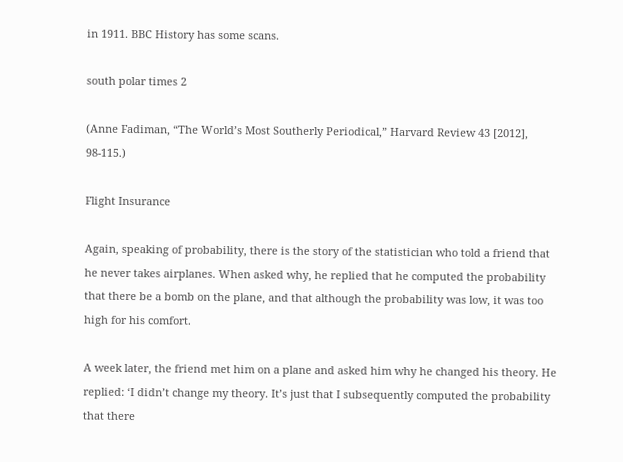in 1911. BBC History has some scans.

south polar times 2

(Anne Fadiman, “The World’s Most Southerly Periodical,” Harvard Review 43 [2012], 98-115.)

Flight Insurance

Again, speaking of probability, there is the story of the statistician who told a friend that he never takes airplanes. When asked why, he replied that he computed the probability that there be a bomb on the plane, and that although the probability was low, it was too high for his comfort.

A week later, the friend met him on a plane and asked him why he changed his theory. He replied: ‘I didn’t change my theory. It’s just that I subsequently computed the probability that there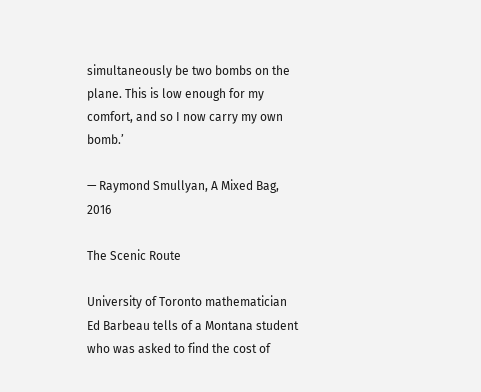simultaneously be two bombs on the plane. This is low enough for my comfort, and so I now carry my own bomb.’

— Raymond Smullyan, A Mixed Bag, 2016

The Scenic Route

University of Toronto mathematician Ed Barbeau tells of a Montana student who was asked to find the cost of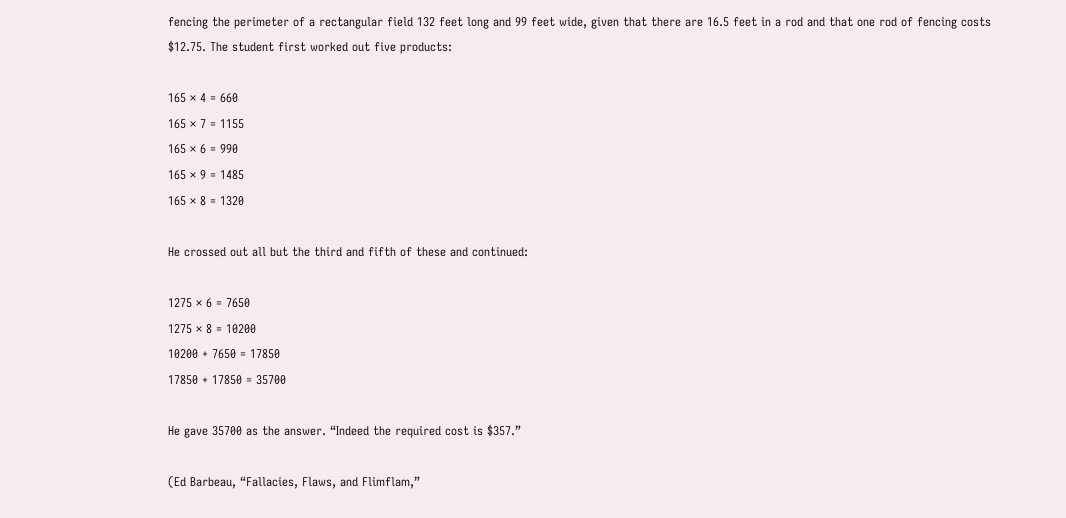fencing the perimeter of a rectangular field 132 feet long and 99 feet wide, given that there are 16.5 feet in a rod and that one rod of fencing costs $12.75. The student first worked out five products:

165 × 4 = 660
165 × 7 = 1155
165 × 6 = 990
165 × 9 = 1485
165 × 8 = 1320

He crossed out all but the third and fifth of these and continued:

1275 × 6 = 7650
1275 × 8 = 10200
10200 + 7650 = 17850
17850 + 17850 = 35700

He gave 35700 as the answer. “Indeed the required cost is $357.”

(Ed Barbeau, “Fallacies, Flaws, and Flimflam,”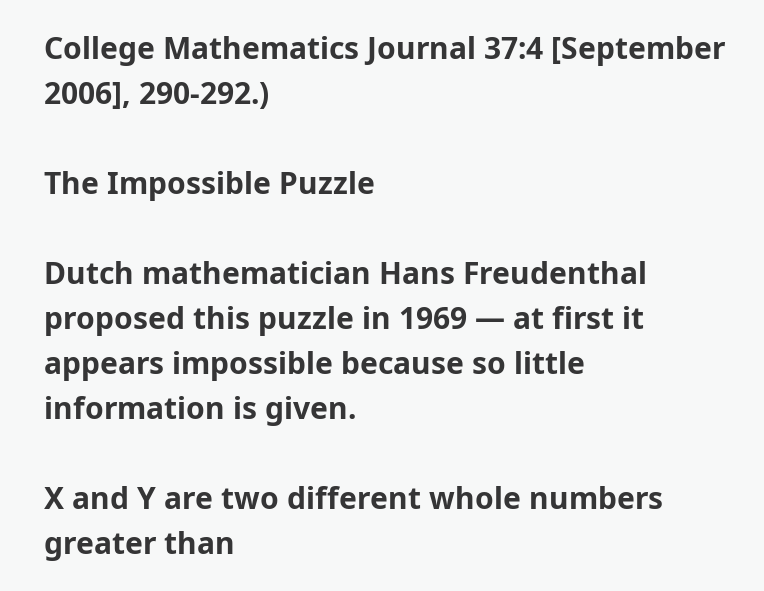College Mathematics Journal 37:4 [September 2006], 290-292.)

The Impossible Puzzle

Dutch mathematician Hans Freudenthal proposed this puzzle in 1969 — at first it appears impossible because so little information is given.

X and Y are two different whole numbers greater than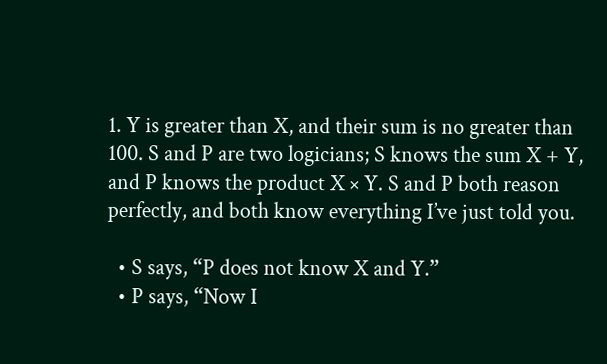1. Y is greater than X, and their sum is no greater than 100. S and P are two logicians; S knows the sum X + Y, and P knows the product X × Y. S and P both reason perfectly, and both know everything I’ve just told you.

  • S says, “P does not know X and Y.”
  • P says, “Now I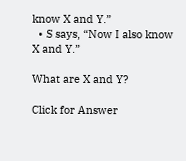know X and Y.”
  • S says, “Now I also know X and Y.”

What are X and Y?

Click for Answer